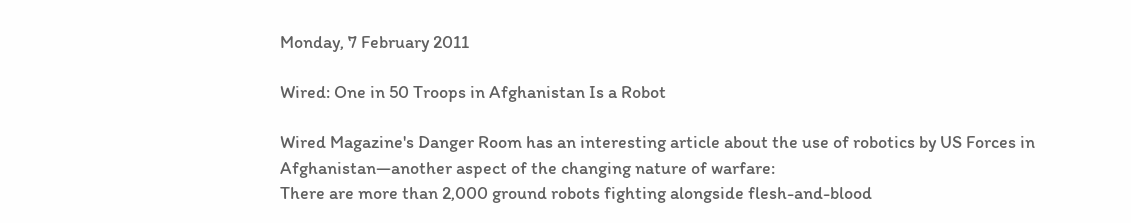Monday, 7 February 2011

Wired: One in 50 Troops in Afghanistan Is a Robot

Wired Magazine's Danger Room has an interesting article about the use of robotics by US Forces in Afghanistan—another aspect of the changing nature of warfare:
There are more than 2,000 ground robots fighting alongside flesh-and-blood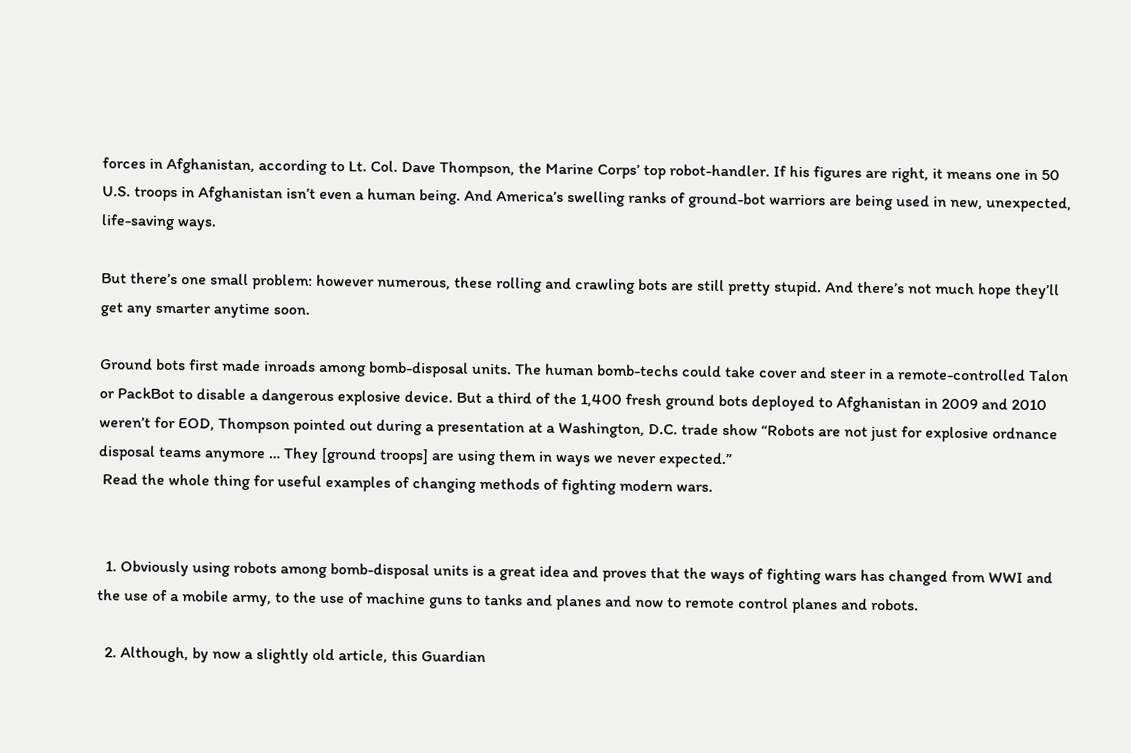forces in Afghanistan, according to Lt. Col. Dave Thompson, the Marine Corps’ top robot-handler. If his figures are right, it means one in 50 U.S. troops in Afghanistan isn’t even a human being. And America’s swelling ranks of ground-bot warriors are being used in new, unexpected, life-saving ways.

But there’s one small problem: however numerous, these rolling and crawling bots are still pretty stupid. And there’s not much hope they’ll get any smarter anytime soon.

Ground bots first made inroads among bomb-disposal units. The human bomb-techs could take cover and steer in a remote-controlled Talon or PackBot to disable a dangerous explosive device. But a third of the 1,400 fresh ground bots deployed to Afghanistan in 2009 and 2010 weren’t for EOD, Thompson pointed out during a presentation at a Washington, D.C. trade show “Robots are not just for explosive ordnance disposal teams anymore … They [ground troops] are using them in ways we never expected.”
 Read the whole thing for useful examples of changing methods of fighting modern wars.


  1. Obviously using robots among bomb-disposal units is a great idea and proves that the ways of fighting wars has changed from WWI and the use of a mobile army, to the use of machine guns to tanks and planes and now to remote control planes and robots.

  2. Although, by now a slightly old article, this Guardian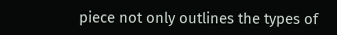piece not only outlines the types of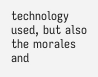technology used, but also the morales and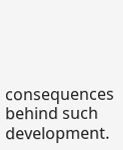consequences behind such development.